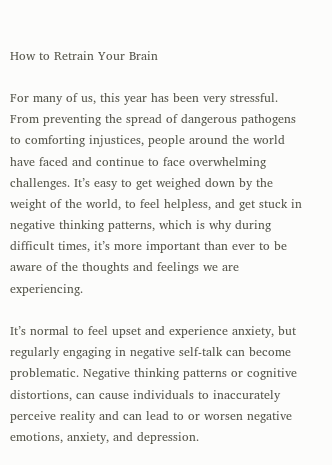How to Retrain Your Brain

For many of us, this year has been very stressful. From preventing the spread of dangerous pathogens to comforting injustices, people around the world have faced and continue to face overwhelming challenges. It’s easy to get weighed down by the weight of the world, to feel helpless, and get stuck in negative thinking patterns, which is why during difficult times, it’s more important than ever to be aware of the thoughts and feelings we are experiencing.

It’s normal to feel upset and experience anxiety, but regularly engaging in negative self-talk can become problematic. Negative thinking patterns or cognitive distortions, can cause individuals to inaccurately perceive reality and can lead to or worsen negative emotions, anxiety, and depression.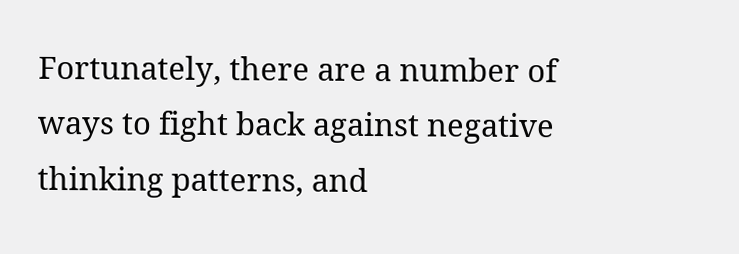Fortunately, there are a number of ways to fight back against negative thinking patterns, and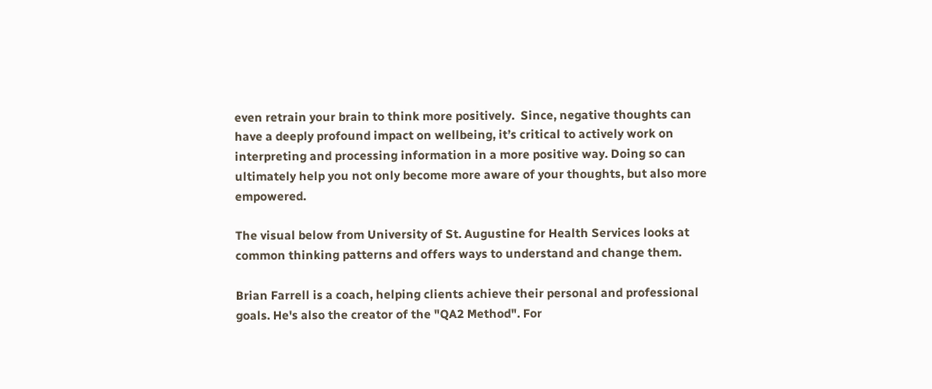even retrain your brain to think more positively.  Since, negative thoughts can have a deeply profound impact on wellbeing, it’s critical to actively work on interpreting and processing information in a more positive way. Doing so can ultimately help you not only become more aware of your thoughts, but also more empowered.

The visual below from University of St. Augustine for Health Services looks at common thinking patterns and offers ways to understand and change them.

Brian Farrell is a coach, helping clients achieve their personal and professional goals. He's also the creator of the "QA2 Method". For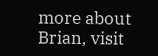more about Brian, visit